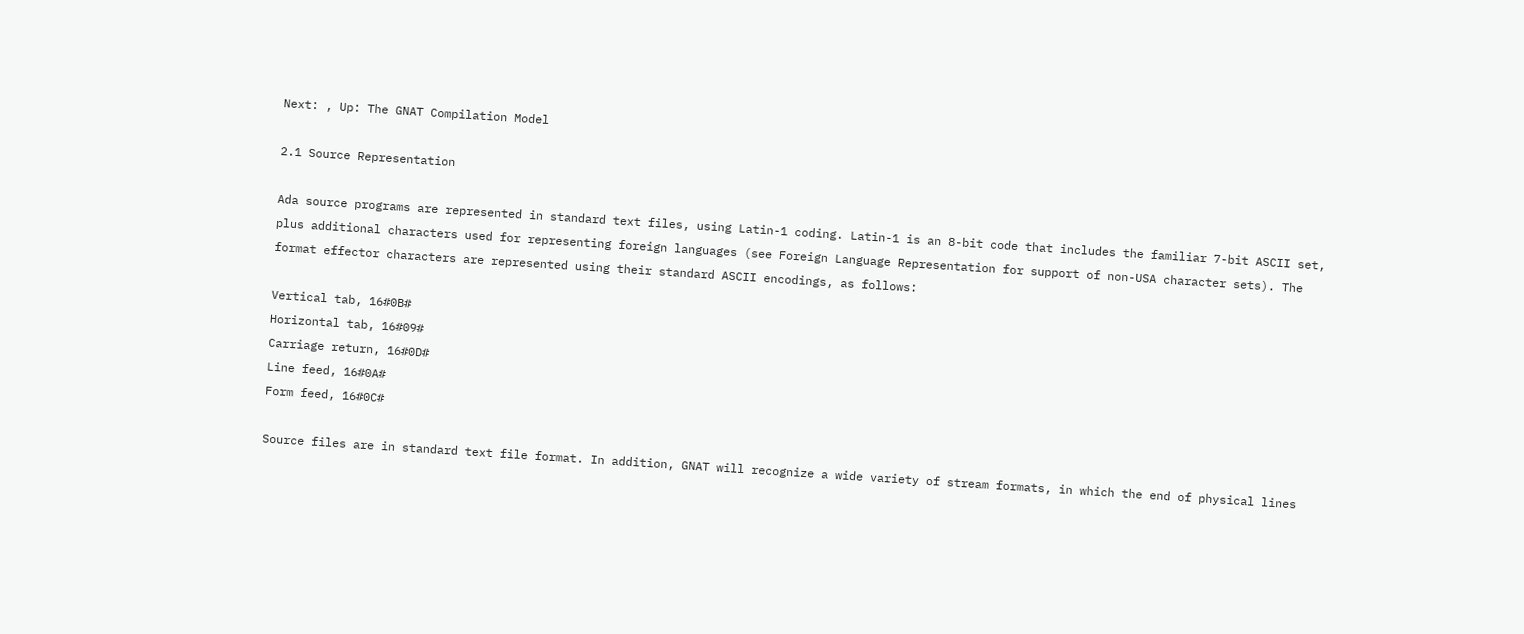Next: , Up: The GNAT Compilation Model

2.1 Source Representation

Ada source programs are represented in standard text files, using Latin-1 coding. Latin-1 is an 8-bit code that includes the familiar 7-bit ASCII set, plus additional characters used for representing foreign languages (see Foreign Language Representation for support of non-USA character sets). The format effector characters are represented using their standard ASCII encodings, as follows:

Vertical tab, 16#0B#
Horizontal tab, 16#09#
Carriage return, 16#0D#
Line feed, 16#0A#
Form feed, 16#0C#

Source files are in standard text file format. In addition, GNAT will recognize a wide variety of stream formats, in which the end of physical lines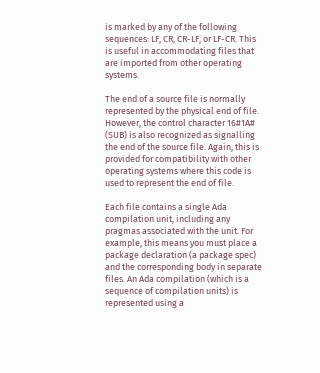is marked by any of the following sequences: LF, CR, CR-LF, or LF-CR. This is useful in accommodating files that are imported from other operating systems.

The end of a source file is normally represented by the physical end of file. However, the control character 16#1A# (SUB) is also recognized as signalling the end of the source file. Again, this is provided for compatibility with other operating systems where this code is used to represent the end of file.

Each file contains a single Ada compilation unit, including any pragmas associated with the unit. For example, this means you must place a package declaration (a package spec) and the corresponding body in separate files. An Ada compilation (which is a sequence of compilation units) is represented using a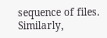sequence of files. Similarly,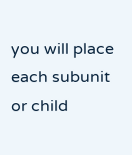you will place each subunit or child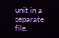unit in a separate file.